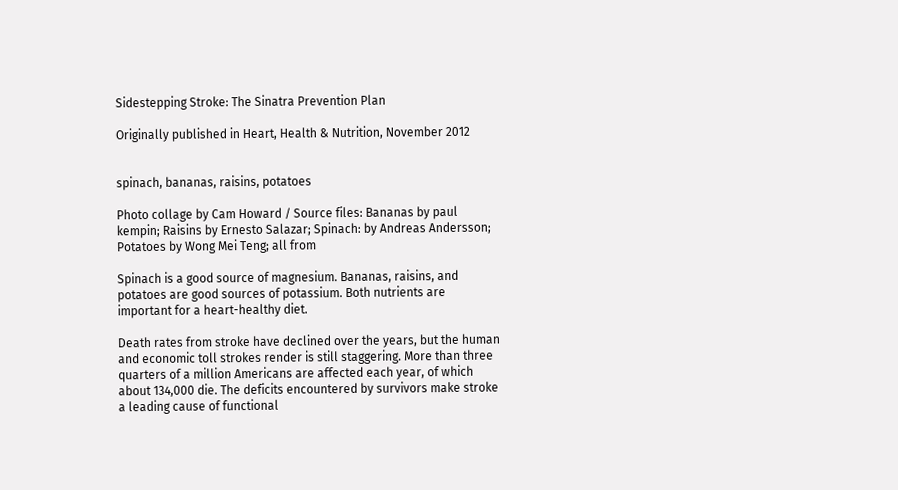Sidestepping Stroke: The Sinatra Prevention Plan

Originally published in Heart, Health & Nutrition, November 2012


spinach, bananas, raisins, potatoes

Photo collage by Cam Howard / Source files: Bananas by paul kempin; Raisins by Ernesto Salazar; Spinach: by Andreas Andersson; Potatoes by Wong Mei Teng; all from

Spinach is a good source of magnesium. Bananas, raisins, and potatoes are good sources of potassium. Both nutrients are important for a heart-healthy diet.

Death rates from stroke have declined over the years, but the human and economic toll strokes render is still staggering. More than three quarters of a million Americans are affected each year, of which about 134,000 die. The deficits encountered by survivors make stroke a leading cause of functional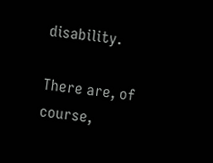disability.

There are, of course,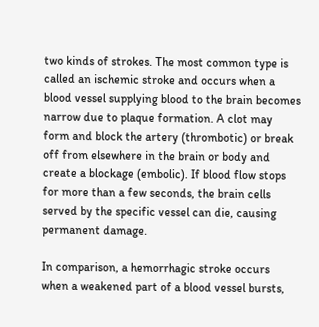two kinds of strokes. The most common type is called an ischemic stroke and occurs when a blood vessel supplying blood to the brain becomes narrow due to plaque formation. A clot may form and block the artery (thrombotic) or break off from elsewhere in the brain or body and create a blockage (embolic). If blood flow stops for more than a few seconds, the brain cells served by the specific vessel can die, causing permanent damage.

In comparison, a hemorrhagic stroke occurs when a weakened part of a blood vessel bursts,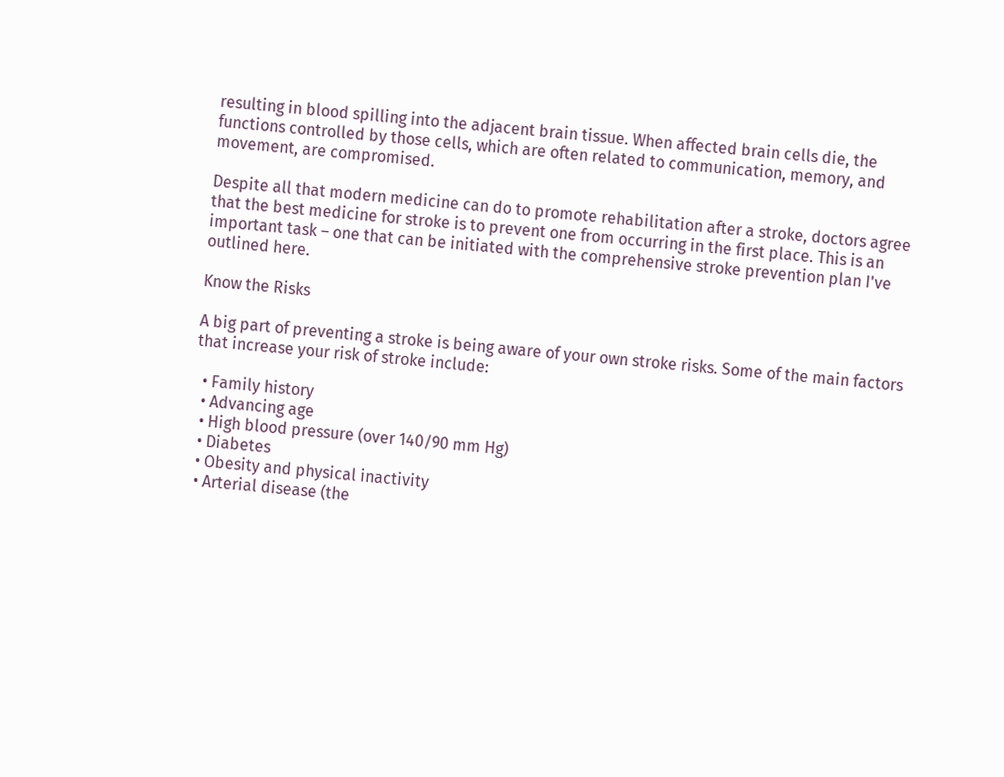resulting in blood spilling into the adjacent brain tissue. When affected brain cells die, the functions controlled by those cells, which are often related to communication, memory, and movement, are compromised.

Despite all that modern medicine can do to promote rehabilitation after a stroke, doctors agree that the best medicine for stroke is to prevent one from occurring in the first place. This is an important task – one that can be initiated with the comprehensive stroke prevention plan I've outlined here.

Know the Risks

A big part of preventing a stroke is being aware of your own stroke risks. Some of the main factors that increase your risk of stroke include:

  • Family history
  • Advancing age
  • High blood pressure (over 140/90 mm Hg)
  • Diabetes
  • Obesity and physical inactivity
  • Arterial disease (the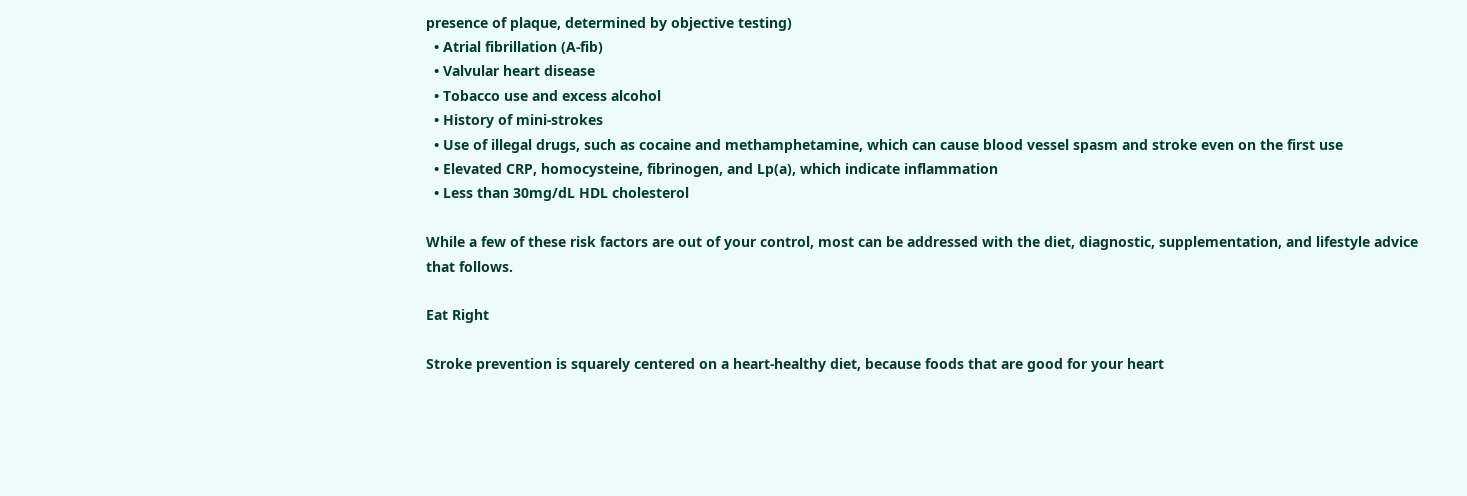presence of plaque, determined by objective testing)
  • Atrial fibrillation (A-fib)
  • Valvular heart disease
  • Tobacco use and excess alcohol
  • History of mini-strokes
  • Use of illegal drugs, such as cocaine and methamphetamine, which can cause blood vessel spasm and stroke even on the first use
  • Elevated CRP, homocysteine, fibrinogen, and Lp(a), which indicate inflammation
  • Less than 30mg/dL HDL cholesterol

While a few of these risk factors are out of your control, most can be addressed with the diet, diagnostic, supplementation, and lifestyle advice that follows.

Eat Right

Stroke prevention is squarely centered on a heart-healthy diet, because foods that are good for your heart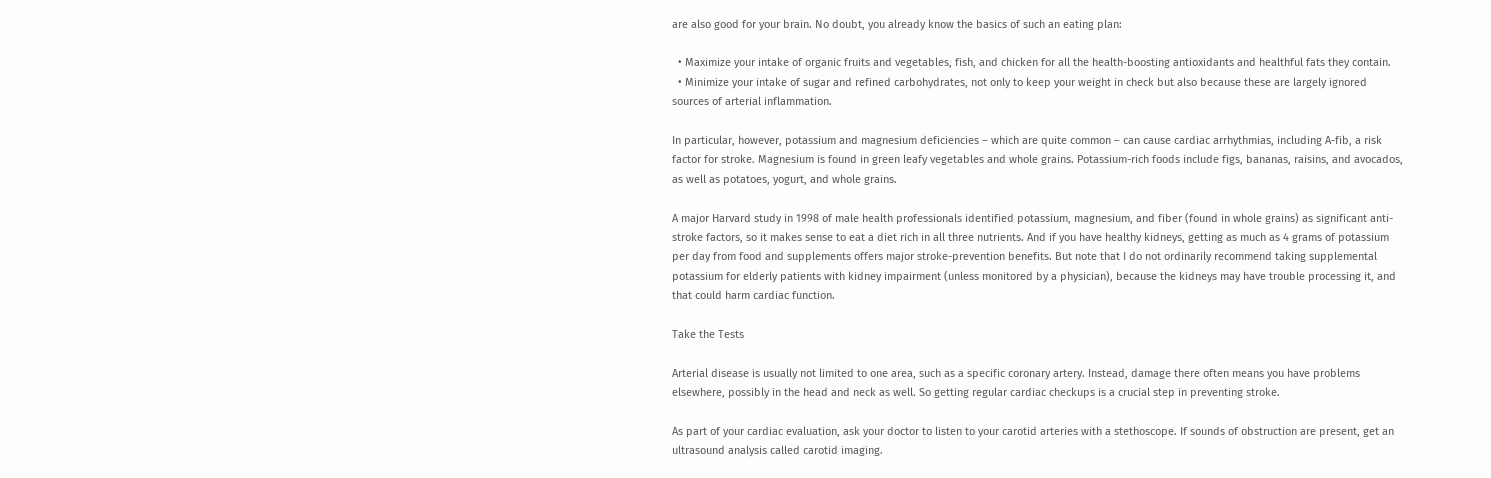are also good for your brain. No doubt, you already know the basics of such an eating plan:

  • Maximize your intake of organic fruits and vegetables, fish, and chicken for all the health-boosting antioxidants and healthful fats they contain.
  • Minimize your intake of sugar and refined carbohydrates, not only to keep your weight in check but also because these are largely ignored sources of arterial inflammation.

In particular, however, potassium and magnesium deficiencies – which are quite common – can cause cardiac arrhythmias, including A-fib, a risk factor for stroke. Magnesium is found in green leafy vegetables and whole grains. Potassium-rich foods include figs, bananas, raisins, and avocados, as well as potatoes, yogurt, and whole grains.

A major Harvard study in 1998 of male health professionals identified potassium, magnesium, and fiber (found in whole grains) as significant anti-stroke factors, so it makes sense to eat a diet rich in all three nutrients. And if you have healthy kidneys, getting as much as 4 grams of potassium per day from food and supplements offers major stroke-prevention benefits. But note that I do not ordinarily recommend taking supplemental potassium for elderly patients with kidney impairment (unless monitored by a physician), because the kidneys may have trouble processing it, and that could harm cardiac function.

Take the Tests

Arterial disease is usually not limited to one area, such as a specific coronary artery. Instead, damage there often means you have problems elsewhere, possibly in the head and neck as well. So getting regular cardiac checkups is a crucial step in preventing stroke.

As part of your cardiac evaluation, ask your doctor to listen to your carotid arteries with a stethoscope. If sounds of obstruction are present, get an ultrasound analysis called carotid imaging.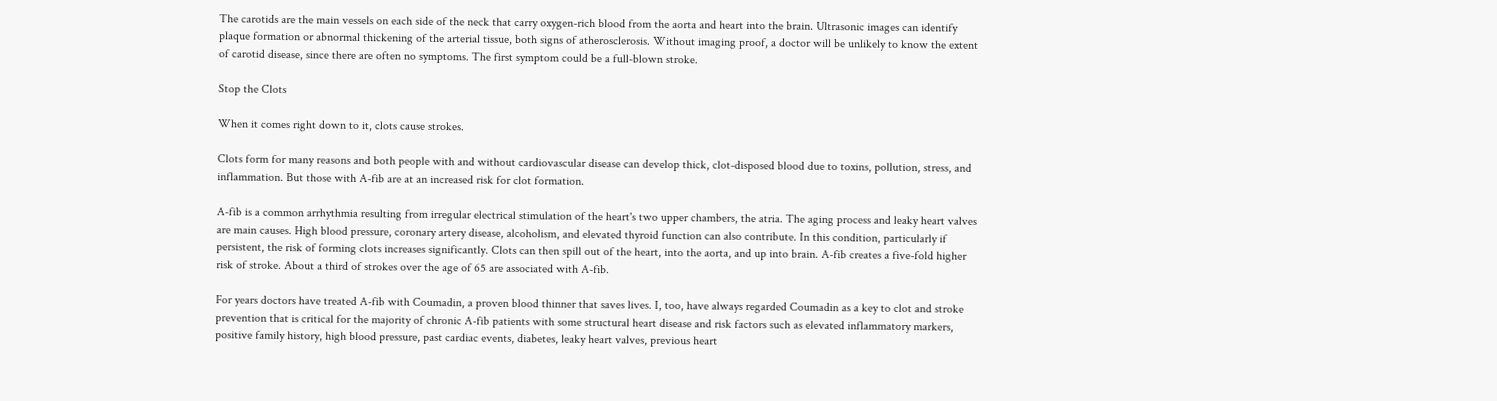The carotids are the main vessels on each side of the neck that carry oxygen-rich blood from the aorta and heart into the brain. Ultrasonic images can identify plaque formation or abnormal thickening of the arterial tissue, both signs of atherosclerosis. Without imaging proof, a doctor will be unlikely to know the extent of carotid disease, since there are often no symptoms. The first symptom could be a full-blown stroke.

Stop the Clots

When it comes right down to it, clots cause strokes.

Clots form for many reasons and both people with and without cardiovascular disease can develop thick, clot-disposed blood due to toxins, pollution, stress, and inflammation. But those with A-fib are at an increased risk for clot formation.

A-fib is a common arrhythmia resulting from irregular electrical stimulation of the heart's two upper chambers, the atria. The aging process and leaky heart valves are main causes. High blood pressure, coronary artery disease, alcoholism, and elevated thyroid function can also contribute. In this condition, particularly if persistent, the risk of forming clots increases significantly. Clots can then spill out of the heart, into the aorta, and up into brain. A-fib creates a five-fold higher risk of stroke. About a third of strokes over the age of 65 are associated with A-fib.

For years doctors have treated A-fib with Coumadin, a proven blood thinner that saves lives. I, too, have always regarded Coumadin as a key to clot and stroke prevention that is critical for the majority of chronic A-fib patients with some structural heart disease and risk factors such as elevated inflammatory markers, positive family history, high blood pressure, past cardiac events, diabetes, leaky heart valves, previous heart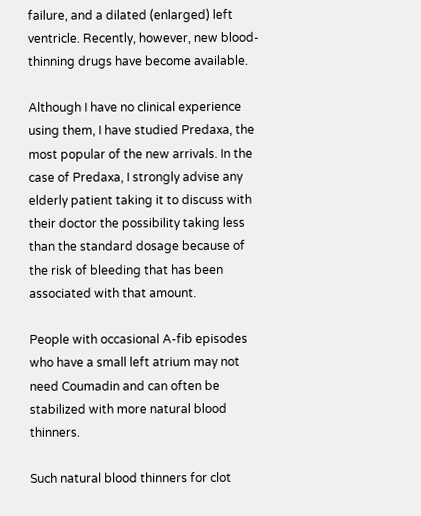failure, and a dilated (enlarged) left ventricle. Recently, however, new blood-thinning drugs have become available.

Although I have no clinical experience using them, I have studied Predaxa, the most popular of the new arrivals. In the case of Predaxa, I strongly advise any elderly patient taking it to discuss with their doctor the possibility taking less than the standard dosage because of the risk of bleeding that has been associated with that amount.

People with occasional A-fib episodes who have a small left atrium may not need Coumadin and can often be stabilized with more natural blood thinners.

Such natural blood thinners for clot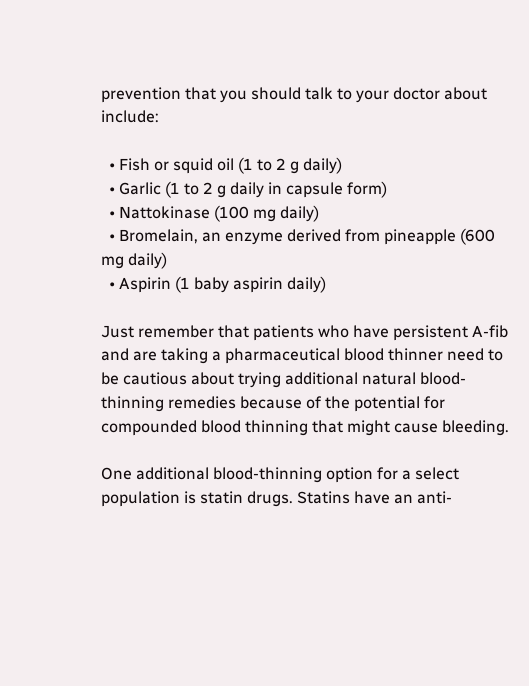prevention that you should talk to your doctor about include:

  • Fish or squid oil (1 to 2 g daily)
  • Garlic (1 to 2 g daily in capsule form)
  • Nattokinase (100 mg daily)
  • Bromelain, an enzyme derived from pineapple (600 mg daily)
  • Aspirin (1 baby aspirin daily)

Just remember that patients who have persistent A-fib and are taking a pharmaceutical blood thinner need to be cautious about trying additional natural blood-thinning remedies because of the potential for compounded blood thinning that might cause bleeding.

One additional blood-thinning option for a select population is statin drugs. Statins have an anti-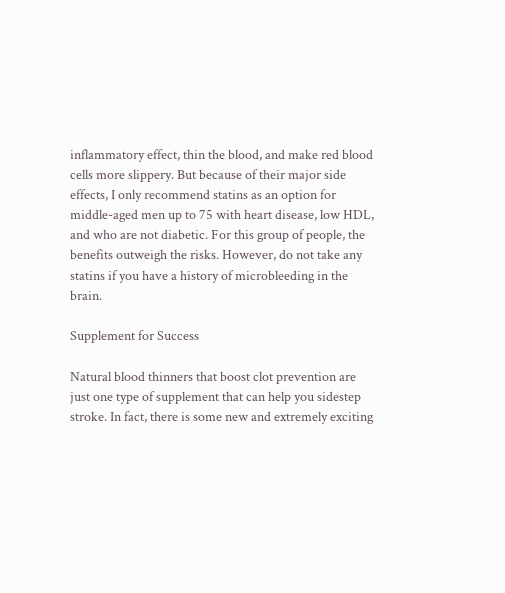inflammatory effect, thin the blood, and make red blood cells more slippery. But because of their major side effects, I only recommend statins as an option for middle-aged men up to 75 with heart disease, low HDL, and who are not diabetic. For this group of people, the benefits outweigh the risks. However, do not take any statins if you have a history of microbleeding in the brain.

Supplement for Success

Natural blood thinners that boost clot prevention are just one type of supplement that can help you sidestep stroke. In fact, there is some new and extremely exciting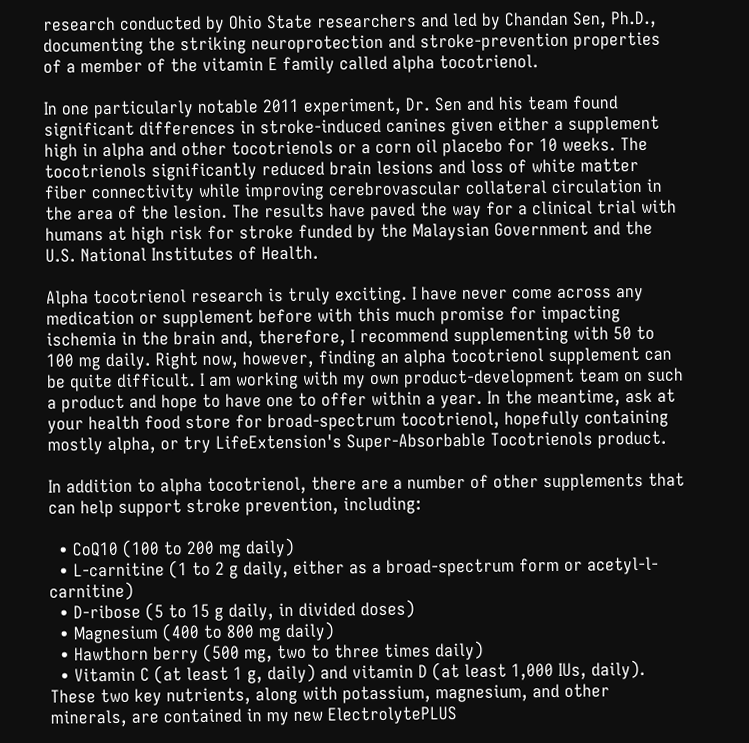research conducted by Ohio State researchers and led by Chandan Sen, Ph.D., documenting the striking neuroprotection and stroke-prevention properties of a member of the vitamin E family called alpha tocotrienol.

In one particularly notable 2011 experiment, Dr. Sen and his team found significant differences in stroke-induced canines given either a supplement high in alpha and other tocotrienols or a corn oil placebo for 10 weeks. The tocotrienols significantly reduced brain lesions and loss of white matter fiber connectivity while improving cerebrovascular collateral circulation in the area of the lesion. The results have paved the way for a clinical trial with humans at high risk for stroke funded by the Malaysian Government and the U.S. National Institutes of Health.

Alpha tocotrienol research is truly exciting. I have never come across any medication or supplement before with this much promise for impacting ischemia in the brain and, therefore, I recommend supplementing with 50 to 100 mg daily. Right now, however, finding an alpha tocotrienol supplement can be quite difficult. I am working with my own product-development team on such a product and hope to have one to offer within a year. In the meantime, ask at your health food store for broad-spectrum tocotrienol, hopefully containing mostly alpha, or try LifeExtension's Super-Absorbable Tocotrienols product.

In addition to alpha tocotrienol, there are a number of other supplements that can help support stroke prevention, including:

  • CoQ10 (100 to 200 mg daily)
  • L-carnitine (1 to 2 g daily, either as a broad-spectrum form or acetyl-l-carnitine)
  • D-ribose (5 to 15 g daily, in divided doses)
  • Magnesium (400 to 800 mg daily)
  • Hawthorn berry (500 mg, two to three times daily)
  • Vitamin C (at least 1 g, daily) and vitamin D (at least 1,000 IUs, daily). These two key nutrients, along with potassium, magnesium, and other minerals, are contained in my new ElectrolytePLUS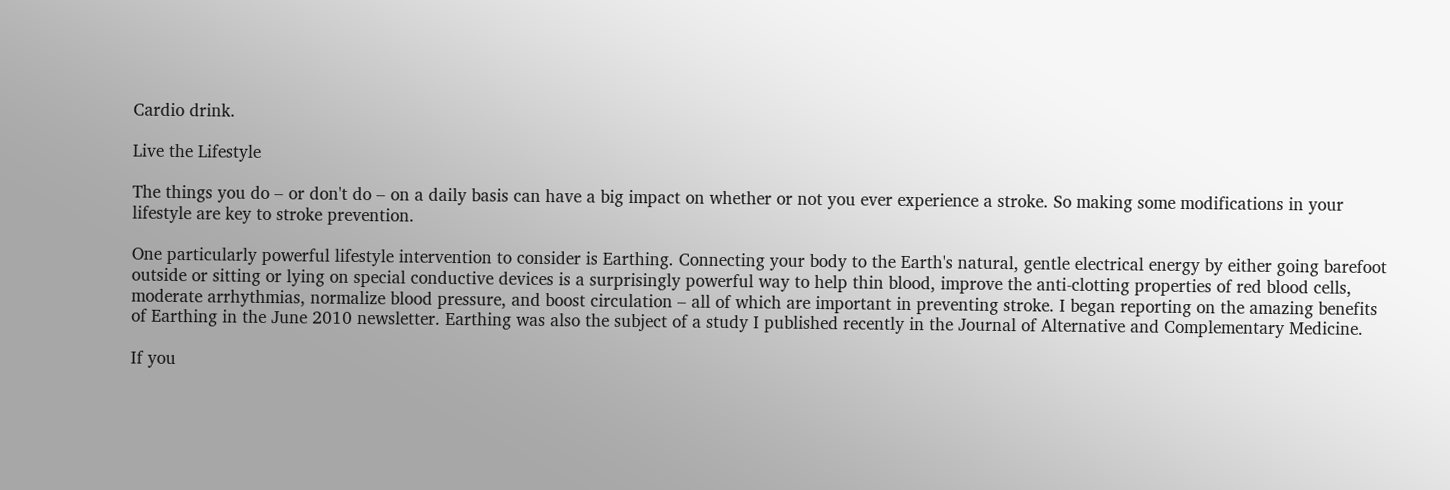Cardio drink.

Live the Lifestyle

The things you do – or don't do – on a daily basis can have a big impact on whether or not you ever experience a stroke. So making some modifications in your lifestyle are key to stroke prevention.

One particularly powerful lifestyle intervention to consider is Earthing. Connecting your body to the Earth's natural, gentle electrical energy by either going barefoot outside or sitting or lying on special conductive devices is a surprisingly powerful way to help thin blood, improve the anti-clotting properties of red blood cells, moderate arrhythmias, normalize blood pressure, and boost circulation – all of which are important in preventing stroke. I began reporting on the amazing benefits of Earthing in the June 2010 newsletter. Earthing was also the subject of a study I published recently in the Journal of Alternative and Complementary Medicine.

If you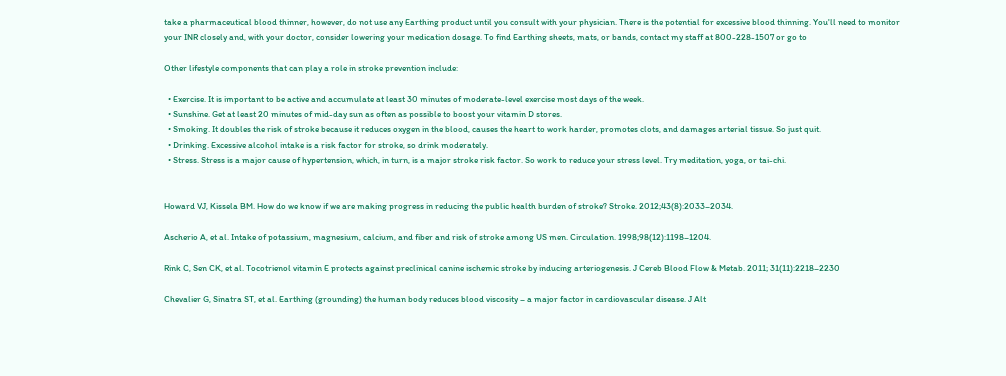take a pharmaceutical blood thinner, however, do not use any Earthing product until you consult with your physician. There is the potential for excessive blood thinning. You'll need to monitor your INR closely and, with your doctor, consider lowering your medication dosage. To find Earthing sheets, mats, or bands, contact my staff at 800-228-1507 or go to

Other lifestyle components that can play a role in stroke prevention include:

  • Exercise. It is important to be active and accumulate at least 30 minutes of moderate-level exercise most days of the week.
  • Sunshine. Get at least 20 minutes of mid-day sun as often as possible to boost your vitamin D stores.
  • Smoking. It doubles the risk of stroke because it reduces oxygen in the blood, causes the heart to work harder, promotes clots, and damages arterial tissue. So just quit.
  • Drinking. Excessive alcohol intake is a risk factor for stroke, so drink moderately.
  • Stress. Stress is a major cause of hypertension, which, in turn, is a major stroke risk factor. So work to reduce your stress level. Try meditation, yoga, or tai-chi.


Howard VJ, Kissela BM. How do we know if we are making progress in reducing the public health burden of stroke? Stroke. 2012;43(8):2033–2034.

Ascherio A, et al. Intake of potassium, magnesium, calcium, and fiber and risk of stroke among US men. Circulation. 1998;98(12):1198–1204.

Rink C, Sen CK, et al. Tocotrienol vitamin E protects against preclinical canine ischemic stroke by inducing arteriogenesis. J Cereb Blood Flow & Metab. 2011; 31(11):2218–2230

Chevalier G, Sinatra ST, et al. Earthing (grounding) the human body reduces blood viscosity – a major factor in cardiovascular disease. J Alt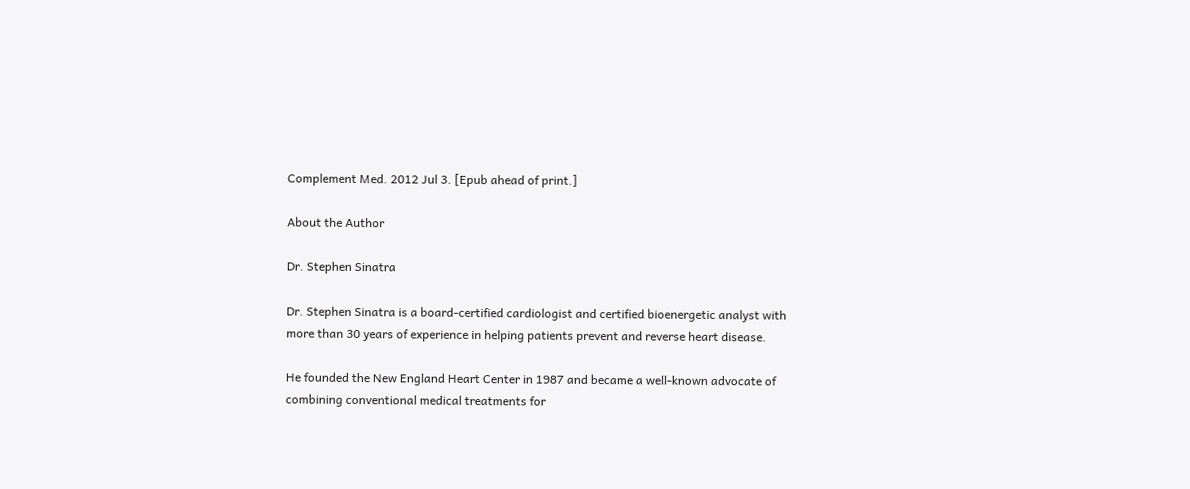Complement Med. 2012 Jul 3. [Epub ahead of print.]

About the Author

Dr. Stephen Sinatra

Dr. Stephen Sinatra is a board-certified cardiologist and certified bioenergetic analyst with more than 30 years of experience in helping patients prevent and reverse heart disease.

He founded the New England Heart Center in 1987 and became a well-known advocate of combining conventional medical treatments for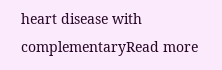heart disease with complementaryRead more